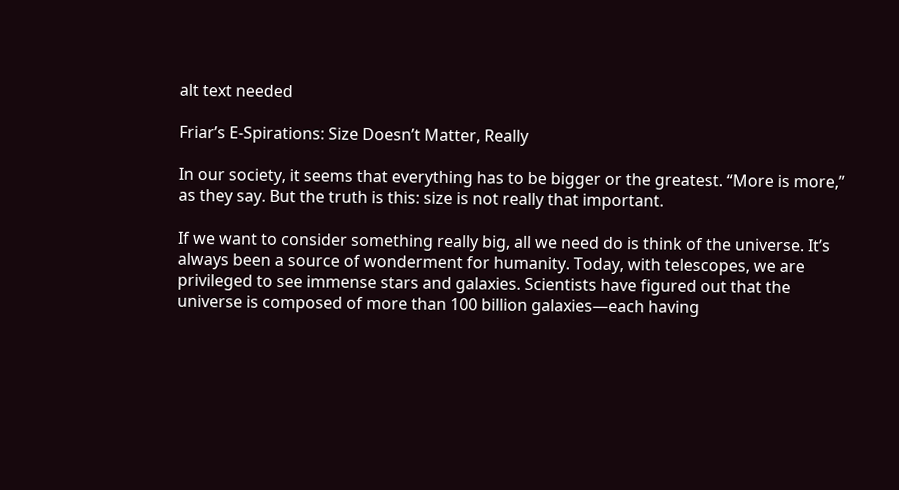alt text needed

Friar’s E-Spirations: Size Doesn’t Matter, Really

In our society, it seems that everything has to be bigger or the greatest. “More is more,” as they say. But the truth is this: size is not really that important.

If we want to consider something really big, all we need do is think of the universe. It’s always been a source of wonderment for humanity. Today, with telescopes, we are privileged to see immense stars and galaxies. Scientists have figured out that the universe is composed of more than 100 billion galaxies—each having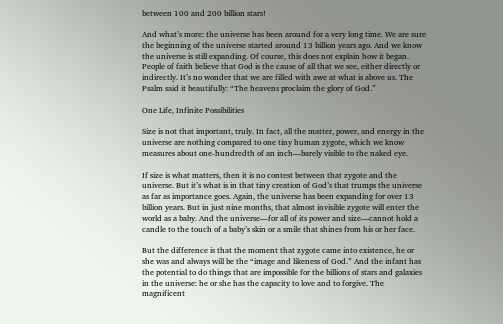between 100 and 200 billion stars!

And what’s more: the universe has been around for a very long time. We are sure the beginning of the universe started around 13 billion years ago. And we know the universe is still expanding. Of course, this does not explain how it began. People of faith believe that God is the cause of all that we see, either directly or indirectly. It’s no wonder that we are filled with awe at what is above us. The Psalm said it beautifully: “The heavens proclaim the glory of God.”

One Life, Infinite Possibilities

Size is not that important, truly. In fact, all the matter, power, and energy in the universe are nothing compared to one tiny human zygote, which we know measures about one-hundredth of an inch—barely visible to the naked eye.

If size is what matters, then it is no contest between that zygote and the universe. But it’s what is in that tiny creation of God’s that trumps the universe as far as importance goes. Again, the universe has been expanding for over 13 billion years. But in just nine months, that almost invisible zygote will enter the world as a baby. And the universe—for all of its power and size—cannot hold a candle to the touch of a baby’s skin or a smile that shines from his or her face.

But the difference is that the moment that zygote came into existence, he or she was and always will be the “image and likeness of God.” And the infant has the potential to do things that are impossible for the billions of stars and galaxies in the universe: he or she has the capacity to love and to forgive. The magnificent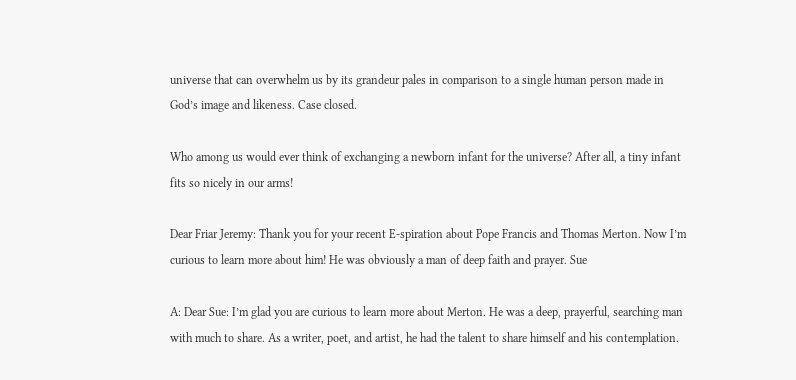universe that can overwhelm us by its grandeur pales in comparison to a single human person made in God’s image and likeness. Case closed.

Who among us would ever think of exchanging a newborn infant for the universe? After all, a tiny infant fits so nicely in our arms!

Dear Friar Jeremy: Thank you for your recent E-spiration about Pope Francis and Thomas Merton. Now I’m curious to learn more about him! He was obviously a man of deep faith and prayer. Sue

A: Dear Sue: I’m glad you are curious to learn more about Merton. He was a deep, prayerful, searching man with much to share. As a writer, poet, and artist, he had the talent to share himself and his contemplation.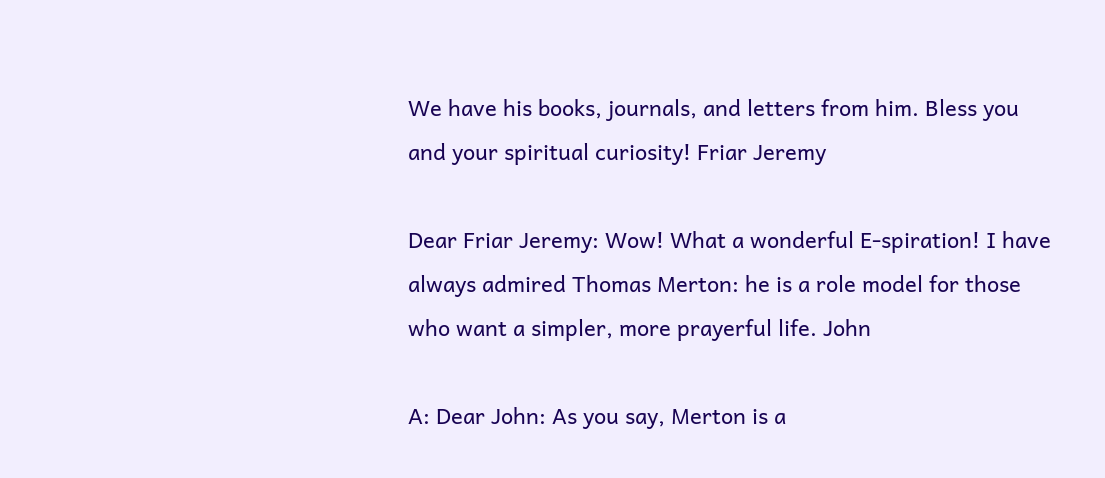We have his books, journals, and letters from him. Bless you and your spiritual curiosity! Friar Jeremy

Dear Friar Jeremy: Wow! What a wonderful E-spiration! I have always admired Thomas Merton: he is a role model for those who want a simpler, more prayerful life. John

A: Dear John: As you say, Merton is a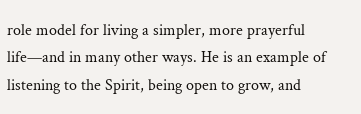role model for living a simpler, more prayerful life—and in many other ways. He is an example of listening to the Spirit, being open to grow, and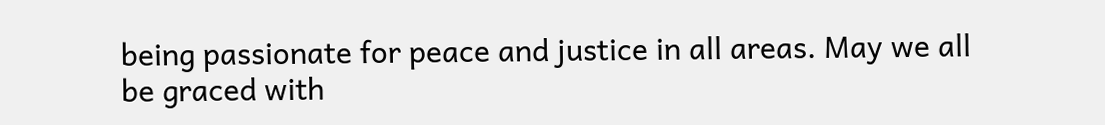being passionate for peace and justice in all areas. May we all be graced with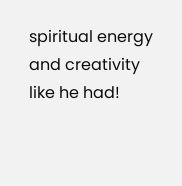spiritual energy and creativity like he had!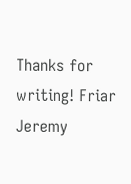Thanks for writing! Friar Jeremy